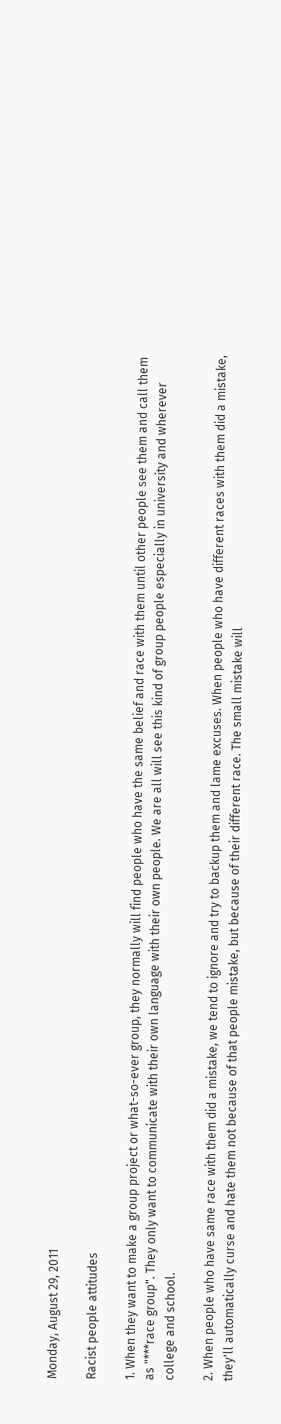Monday, August 29, 2011

Racist people attitudes

1. When they want to make a group project or what-so-ever group, they normally will find people who have the same belief and race with them until other people see them and call them as "***race group". They only want to communicate with their own language with their own people. We are all will see this kind of group people especially in university and wherever college and school.

2. When people who have same race with them did a mistake, we tend to ignore and try to backup them and lame excuses. When people who have different races with them did a mistake, they'll automatically curse and hate them not because of that people mistake, but because of their different race. The small mistake will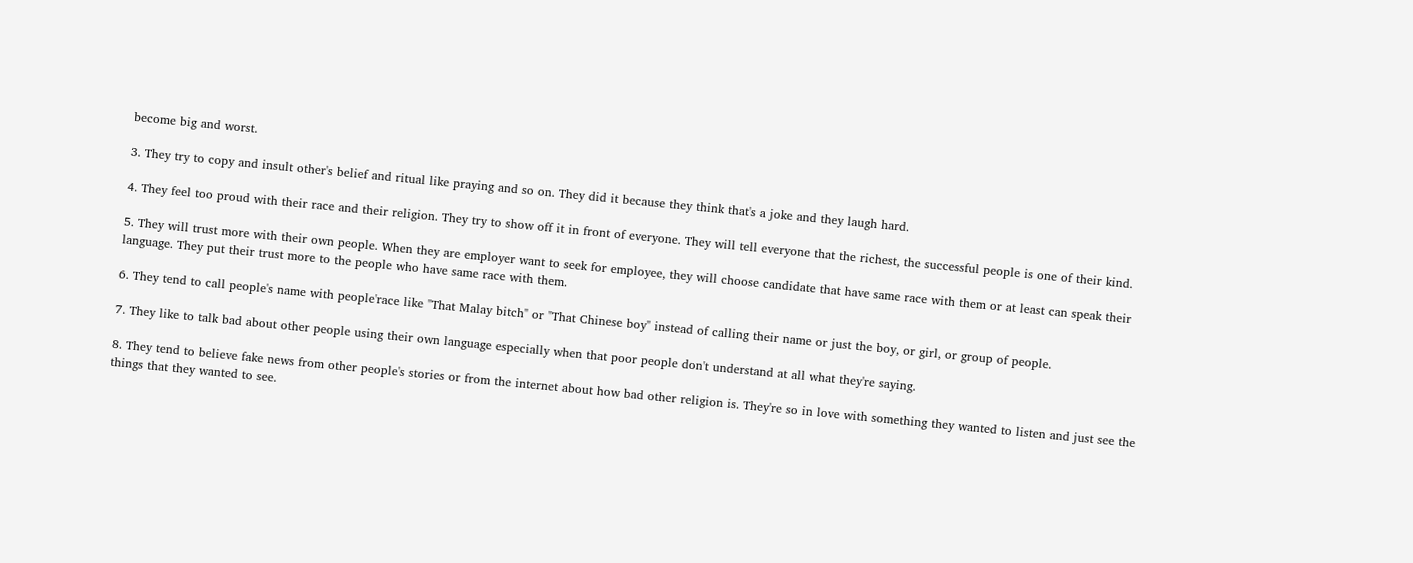become big and worst.

3. They try to copy and insult other's belief and ritual like praying and so on. They did it because they think that's a joke and they laugh hard.

4. They feel too proud with their race and their religion. They try to show off it in front of everyone. They will tell everyone that the richest, the successful people is one of their kind.

5. They will trust more with their own people. When they are employer want to seek for employee, they will choose candidate that have same race with them or at least can speak their language. They put their trust more to the people who have same race with them.

6. They tend to call people's name with people'race like "That Malay bitch" or "That Chinese boy" instead of calling their name or just the boy, or girl, or group of people.

7. They like to talk bad about other people using their own language especially when that poor people don't understand at all what they're saying.

8. They tend to believe fake news from other people's stories or from the internet about how bad other religion is. They're so in love with something they wanted to listen and just see the things that they wanted to see.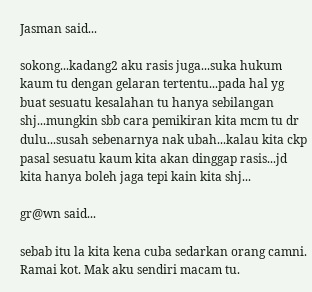Jasman said...

sokong...kadang2 aku rasis juga...suka hukum kaum tu dengan gelaran tertentu...pada hal yg buat sesuatu kesalahan tu hanya sebilangan shj...mungkin sbb cara pemikiran kita mcm tu dr dulu...susah sebenarnya nak ubah...kalau kita ckp pasal sesuatu kaum kita akan dinggap rasis...jd kita hanya boleh jaga tepi kain kita shj...

gr@wn said...

sebab itu la kita kena cuba sedarkan orang camni. Ramai kot. Mak aku sendiri macam tu.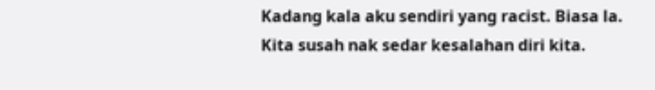Kadang kala aku sendiri yang racist. Biasa la. Kita susah nak sedar kesalahan diri kita.